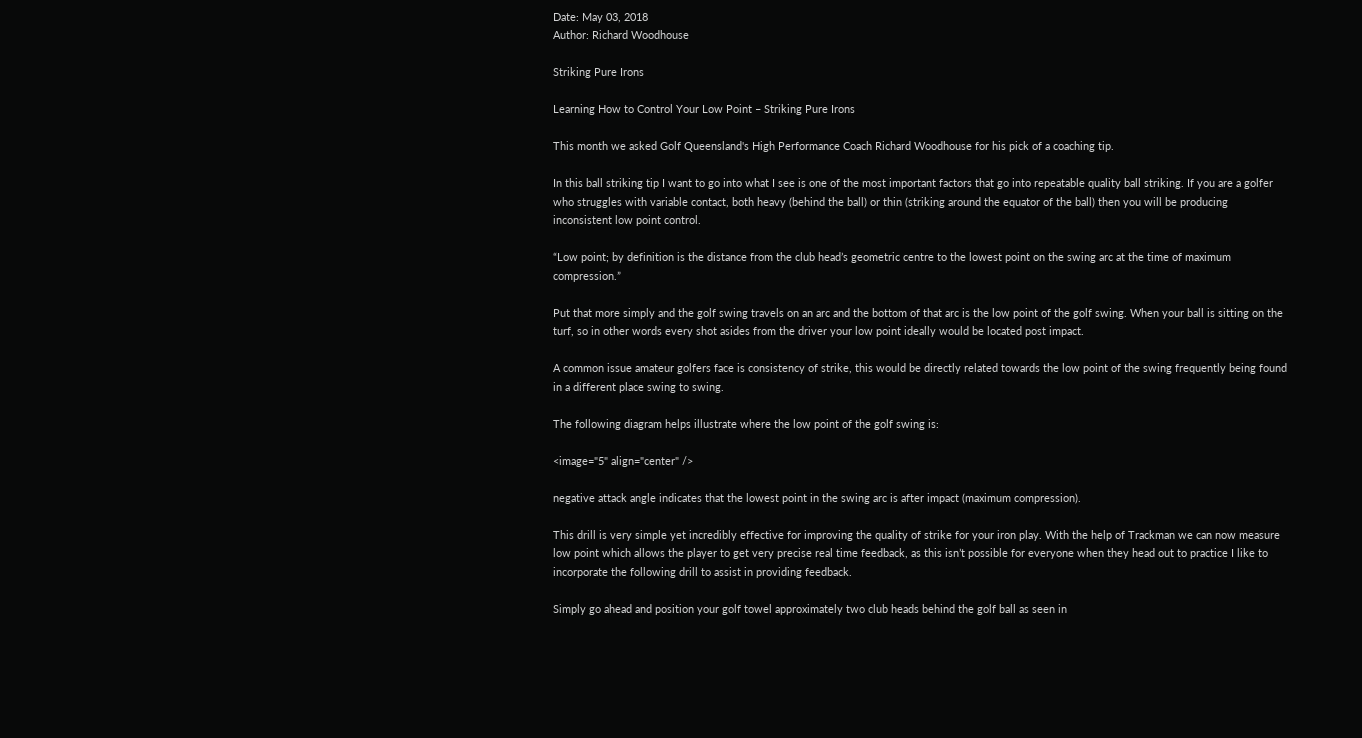Date: May 03, 2018
Author: Richard Woodhouse

Striking Pure Irons

Learning How to Control Your Low Point – Striking Pure Irons

This month we asked Golf Queensland's High Performance Coach Richard Woodhouse for his pick of a coaching tip.

In this ball striking tip I want to go into what I see is one of the most important factors that go into repeatable quality ball striking. If you are a golfer who struggles with variable contact, both heavy (behind the ball) or thin (striking around the equator of the ball) then you will be producing inconsistent low point control.

“Low point; by definition is the distance from the club head’s geometric centre to the lowest point on the swing arc at the time of maximum compression.”

Put that more simply and the golf swing travels on an arc and the bottom of that arc is the low point of the golf swing. When your ball is sitting on the turf, so in other words every shot asides from the driver your low point ideally would be located post impact.

A common issue amateur golfers face is consistency of strike, this would be directly related towards the low point of the swing frequently being found in a different place swing to swing.

The following diagram helps illustrate where the low point of the golf swing is:

<image="5" align="center" />

negative attack angle indicates that the lowest point in the swing arc is after impact (maximum compression).

This drill is very simple yet incredibly effective for improving the quality of strike for your iron play. With the help of Trackman we can now measure low point which allows the player to get very precise real time feedback, as this isn’t possible for everyone when they head out to practice I like to incorporate the following drill to assist in providing feedback.

Simply go ahead and position your golf towel approximately two club heads behind the golf ball as seen in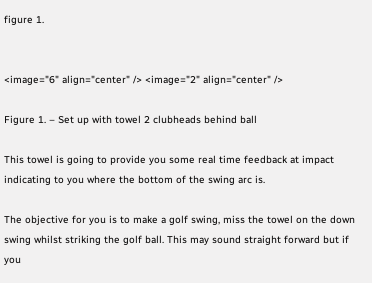figure 1.


<image="6" align="center" /> <image="2" align="center" />

Figure 1. – Set up with towel 2 clubheads behind ball

This towel is going to provide you some real time feedback at impact indicating to you where the bottom of the swing arc is.

The objective for you is to make a golf swing, miss the towel on the down swing whilst striking the golf ball. This may sound straight forward but if you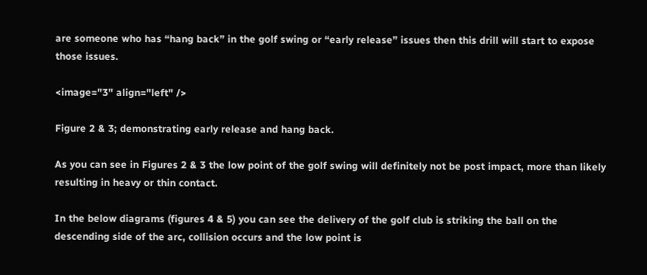are someone who has “hang back” in the golf swing or “early release” issues then this drill will start to expose those issues.

<image="3" align="left" />

Figure 2 & 3; demonstrating early release and hang back.

As you can see in Figures 2 & 3 the low point of the golf swing will definitely not be post impact, more than likely resulting in heavy or thin contact.

In the below diagrams (figures 4 & 5) you can see the delivery of the golf club is striking the ball on the descending side of the arc, collision occurs and the low point is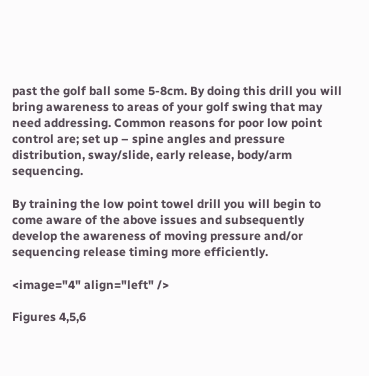past the golf ball some 5-8cm. By doing this drill you will bring awareness to areas of your golf swing that may need addressing. Common reasons for poor low point control are; set up – spine angles and pressure distribution, sway/slide, early release, body/arm sequencing.

By training the low point towel drill you will begin to come aware of the above issues and subsequently develop the awareness of moving pressure and/or sequencing release timing more efficiently.

<image="4" align="left" />

Figures 4,5,6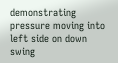demonstrating pressure moving into left side on down swing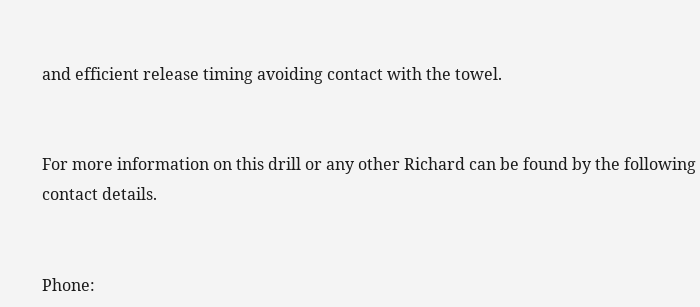and efficient release timing avoiding contact with the towel.


For more information on this drill or any other Richard can be found by the following contact details.


Phone: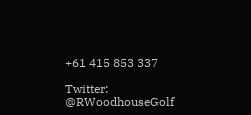+61 415 853 337

Twitter: @RWoodhouseGolf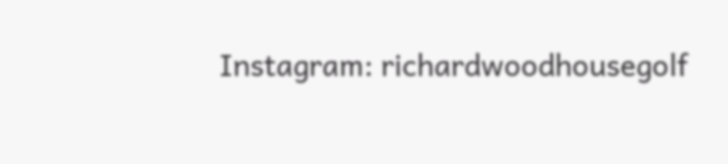Instagram: richardwoodhousegolf